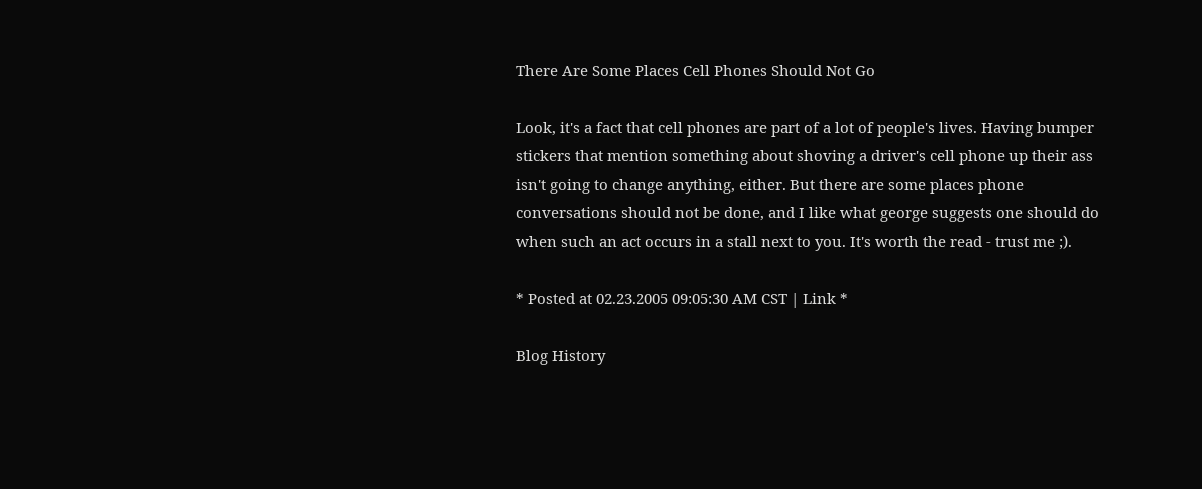There Are Some Places Cell Phones Should Not Go

Look, it's a fact that cell phones are part of a lot of people's lives. Having bumper stickers that mention something about shoving a driver's cell phone up their ass isn't going to change anything, either. But there are some places phone conversations should not be done, and I like what george suggests one should do when such an act occurs in a stall next to you. It's worth the read - trust me ;).

* Posted at 02.23.2005 09:05:30 AM CST | Link *

Blog History